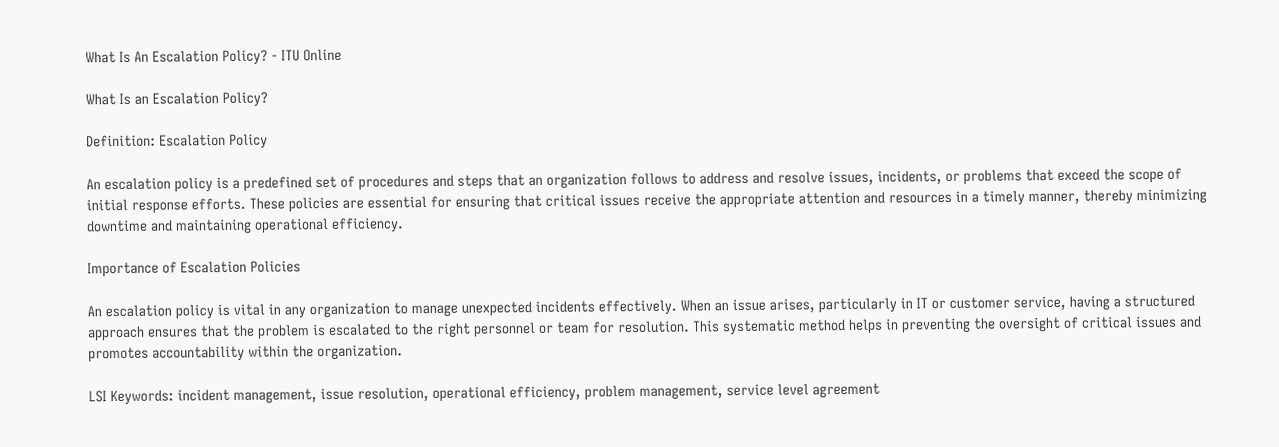What Is An Escalation Policy? - ITU Online

What Is an Escalation Policy?

Definition: Escalation Policy

An escalation policy is a predefined set of procedures and steps that an organization follows to address and resolve issues, incidents, or problems that exceed the scope of initial response efforts. These policies are essential for ensuring that critical issues receive the appropriate attention and resources in a timely manner, thereby minimizing downtime and maintaining operational efficiency.

Importance of Escalation Policies

An escalation policy is vital in any organization to manage unexpected incidents effectively. When an issue arises, particularly in IT or customer service, having a structured approach ensures that the problem is escalated to the right personnel or team for resolution. This systematic method helps in preventing the oversight of critical issues and promotes accountability within the organization.

LSI Keywords: incident management, issue resolution, operational efficiency, problem management, service level agreement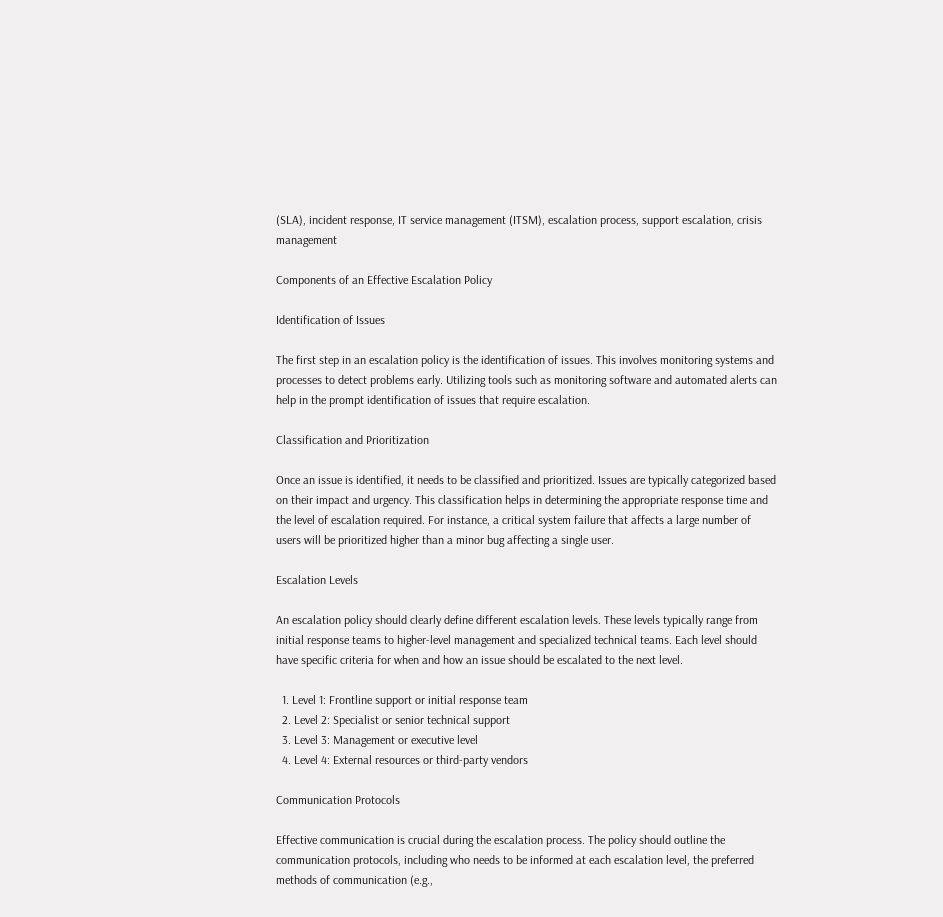(SLA), incident response, IT service management (ITSM), escalation process, support escalation, crisis management

Components of an Effective Escalation Policy

Identification of Issues

The first step in an escalation policy is the identification of issues. This involves monitoring systems and processes to detect problems early. Utilizing tools such as monitoring software and automated alerts can help in the prompt identification of issues that require escalation.

Classification and Prioritization

Once an issue is identified, it needs to be classified and prioritized. Issues are typically categorized based on their impact and urgency. This classification helps in determining the appropriate response time and the level of escalation required. For instance, a critical system failure that affects a large number of users will be prioritized higher than a minor bug affecting a single user.

Escalation Levels

An escalation policy should clearly define different escalation levels. These levels typically range from initial response teams to higher-level management and specialized technical teams. Each level should have specific criteria for when and how an issue should be escalated to the next level.

  1. Level 1: Frontline support or initial response team
  2. Level 2: Specialist or senior technical support
  3. Level 3: Management or executive level
  4. Level 4: External resources or third-party vendors

Communication Protocols

Effective communication is crucial during the escalation process. The policy should outline the communication protocols, including who needs to be informed at each escalation level, the preferred methods of communication (e.g.,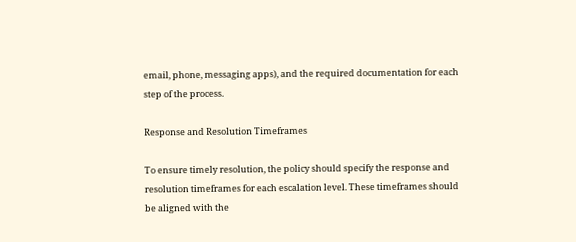email, phone, messaging apps), and the required documentation for each step of the process.

Response and Resolution Timeframes

To ensure timely resolution, the policy should specify the response and resolution timeframes for each escalation level. These timeframes should be aligned with the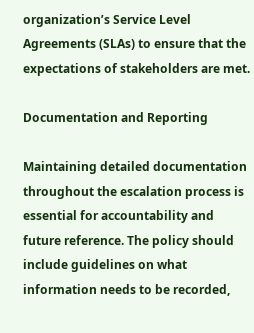organization’s Service Level Agreements (SLAs) to ensure that the expectations of stakeholders are met.

Documentation and Reporting

Maintaining detailed documentation throughout the escalation process is essential for accountability and future reference. The policy should include guidelines on what information needs to be recorded,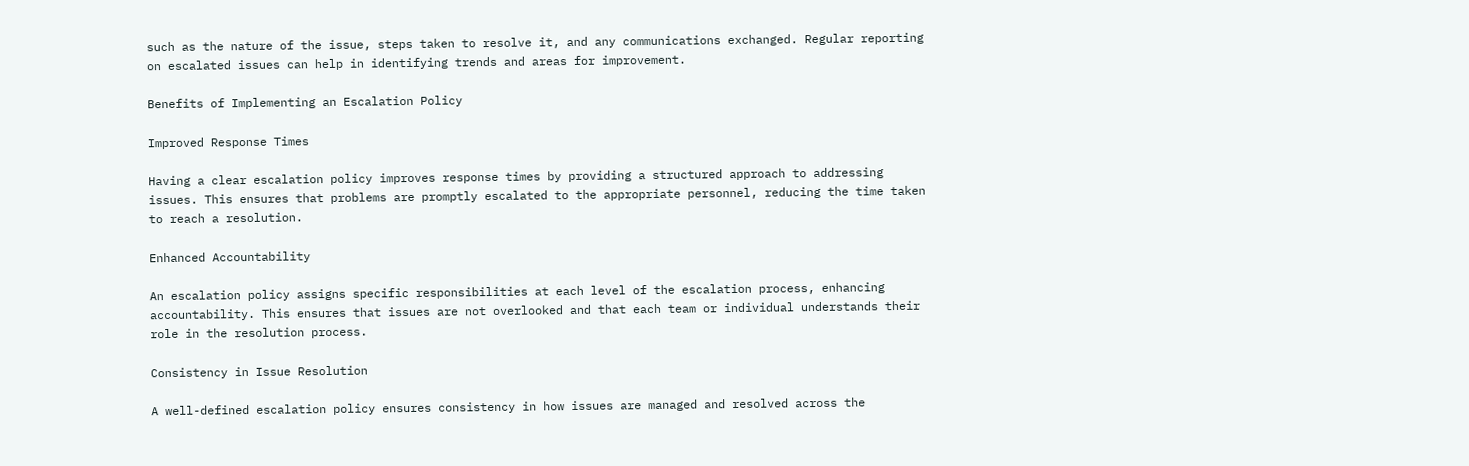such as the nature of the issue, steps taken to resolve it, and any communications exchanged. Regular reporting on escalated issues can help in identifying trends and areas for improvement.

Benefits of Implementing an Escalation Policy

Improved Response Times

Having a clear escalation policy improves response times by providing a structured approach to addressing issues. This ensures that problems are promptly escalated to the appropriate personnel, reducing the time taken to reach a resolution.

Enhanced Accountability

An escalation policy assigns specific responsibilities at each level of the escalation process, enhancing accountability. This ensures that issues are not overlooked and that each team or individual understands their role in the resolution process.

Consistency in Issue Resolution

A well-defined escalation policy ensures consistency in how issues are managed and resolved across the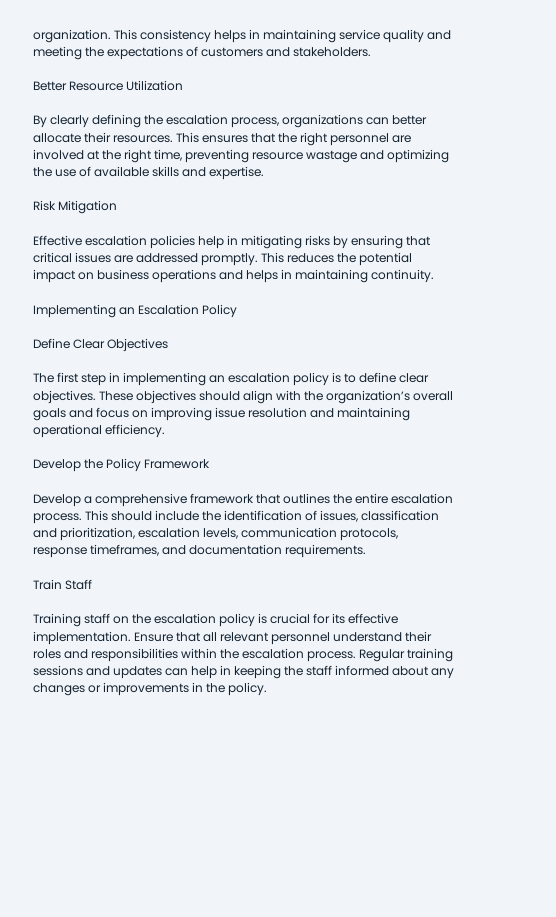organization. This consistency helps in maintaining service quality and meeting the expectations of customers and stakeholders.

Better Resource Utilization

By clearly defining the escalation process, organizations can better allocate their resources. This ensures that the right personnel are involved at the right time, preventing resource wastage and optimizing the use of available skills and expertise.

Risk Mitigation

Effective escalation policies help in mitigating risks by ensuring that critical issues are addressed promptly. This reduces the potential impact on business operations and helps in maintaining continuity.

Implementing an Escalation Policy

Define Clear Objectives

The first step in implementing an escalation policy is to define clear objectives. These objectives should align with the organization’s overall goals and focus on improving issue resolution and maintaining operational efficiency.

Develop the Policy Framework

Develop a comprehensive framework that outlines the entire escalation process. This should include the identification of issues, classification and prioritization, escalation levels, communication protocols, response timeframes, and documentation requirements.

Train Staff

Training staff on the escalation policy is crucial for its effective implementation. Ensure that all relevant personnel understand their roles and responsibilities within the escalation process. Regular training sessions and updates can help in keeping the staff informed about any changes or improvements in the policy.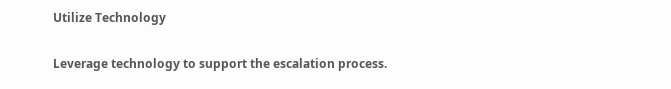Utilize Technology

Leverage technology to support the escalation process.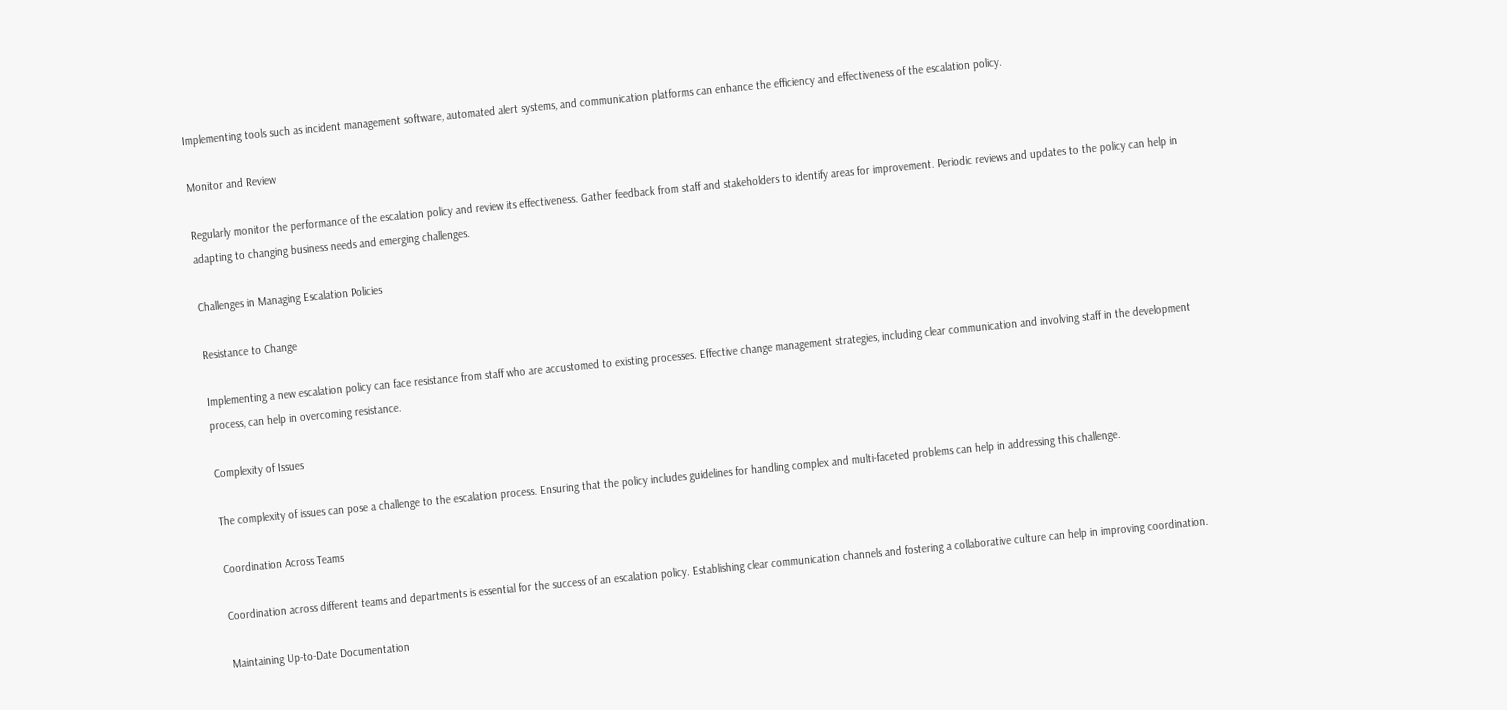Implementing tools such as incident management software, automated alert systems, and communication platforms can enhance the efficiency and effectiveness of the escalation policy.

Monitor and Review

Regularly monitor the performance of the escalation policy and review its effectiveness. Gather feedback from staff and stakeholders to identify areas for improvement. Periodic reviews and updates to the policy can help in adapting to changing business needs and emerging challenges.

Challenges in Managing Escalation Policies

Resistance to Change

Implementing a new escalation policy can face resistance from staff who are accustomed to existing processes. Effective change management strategies, including clear communication and involving staff in the development process, can help in overcoming resistance.

Complexity of Issues

The complexity of issues can pose a challenge to the escalation process. Ensuring that the policy includes guidelines for handling complex and multi-faceted problems can help in addressing this challenge.

Coordination Across Teams

Coordination across different teams and departments is essential for the success of an escalation policy. Establishing clear communication channels and fostering a collaborative culture can help in improving coordination.

Maintaining Up-to-Date Documentation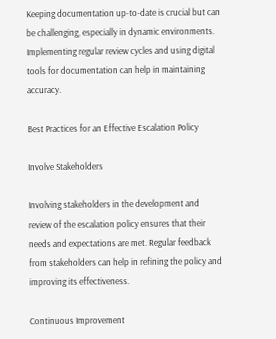Keeping documentation up-to-date is crucial but can be challenging, especially in dynamic environments. Implementing regular review cycles and using digital tools for documentation can help in maintaining accuracy.

Best Practices for an Effective Escalation Policy

Involve Stakeholders

Involving stakeholders in the development and review of the escalation policy ensures that their needs and expectations are met. Regular feedback from stakeholders can help in refining the policy and improving its effectiveness.

Continuous Improvement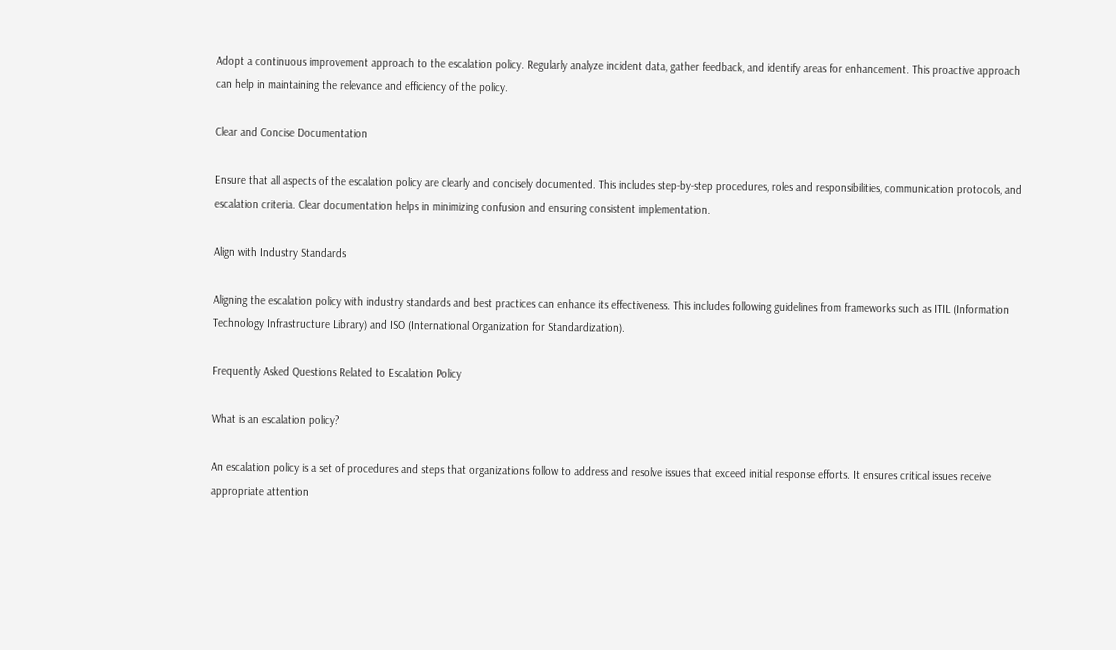Adopt a continuous improvement approach to the escalation policy. Regularly analyze incident data, gather feedback, and identify areas for enhancement. This proactive approach can help in maintaining the relevance and efficiency of the policy.

Clear and Concise Documentation

Ensure that all aspects of the escalation policy are clearly and concisely documented. This includes step-by-step procedures, roles and responsibilities, communication protocols, and escalation criteria. Clear documentation helps in minimizing confusion and ensuring consistent implementation.

Align with Industry Standards

Aligning the escalation policy with industry standards and best practices can enhance its effectiveness. This includes following guidelines from frameworks such as ITIL (Information Technology Infrastructure Library) and ISO (International Organization for Standardization).

Frequently Asked Questions Related to Escalation Policy

What is an escalation policy?

An escalation policy is a set of procedures and steps that organizations follow to address and resolve issues that exceed initial response efforts. It ensures critical issues receive appropriate attention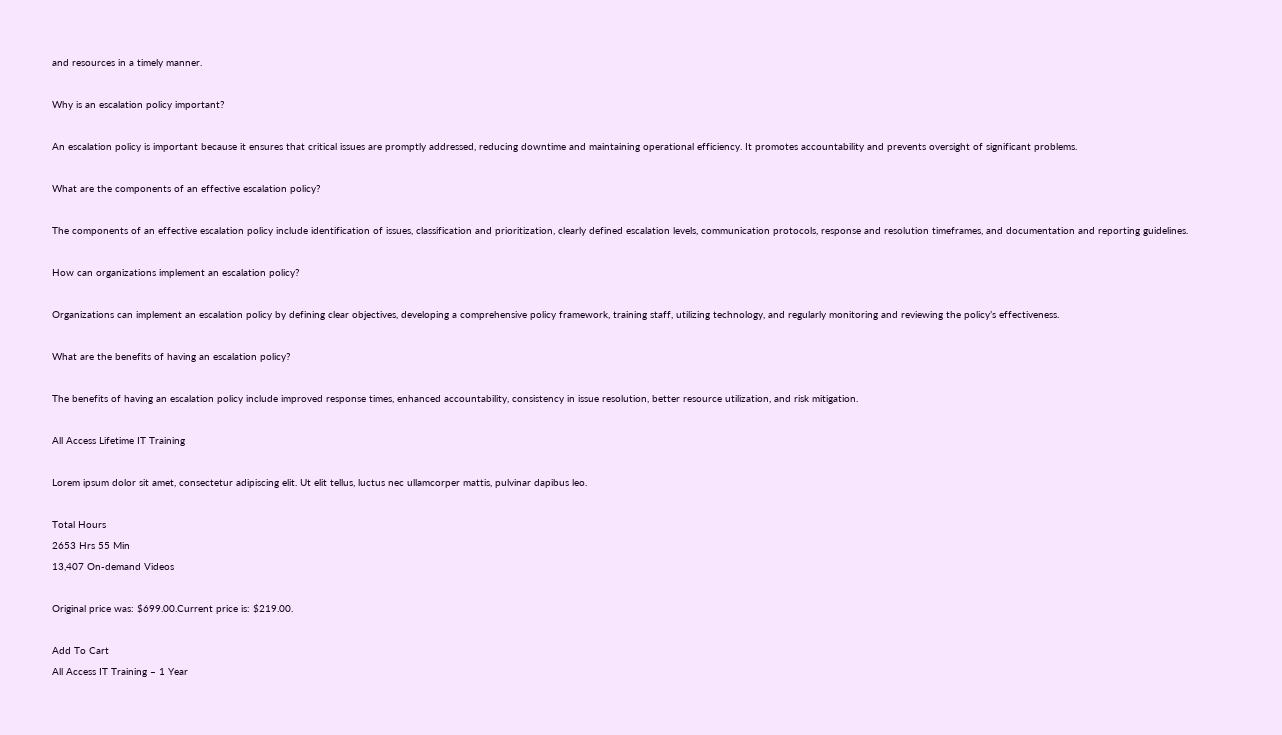and resources in a timely manner.

Why is an escalation policy important?

An escalation policy is important because it ensures that critical issues are promptly addressed, reducing downtime and maintaining operational efficiency. It promotes accountability and prevents oversight of significant problems.

What are the components of an effective escalation policy?

The components of an effective escalation policy include identification of issues, classification and prioritization, clearly defined escalation levels, communication protocols, response and resolution timeframes, and documentation and reporting guidelines.

How can organizations implement an escalation policy?

Organizations can implement an escalation policy by defining clear objectives, developing a comprehensive policy framework, training staff, utilizing technology, and regularly monitoring and reviewing the policy’s effectiveness.

What are the benefits of having an escalation policy?

The benefits of having an escalation policy include improved response times, enhanced accountability, consistency in issue resolution, better resource utilization, and risk mitigation.

All Access Lifetime IT Training

Lorem ipsum dolor sit amet, consectetur adipiscing elit. Ut elit tellus, luctus nec ullamcorper mattis, pulvinar dapibus leo.

Total Hours
2653 Hrs 55 Min
13,407 On-demand Videos

Original price was: $699.00.Current price is: $219.00.

Add To Cart
All Access IT Training – 1 Year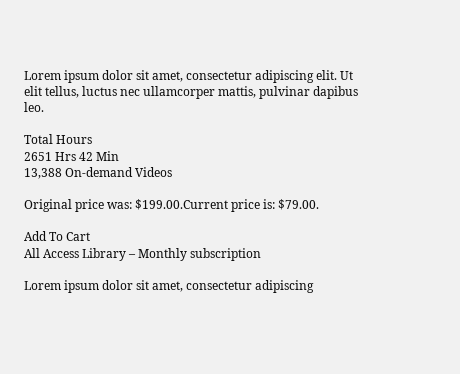Lorem ipsum dolor sit amet, consectetur adipiscing elit. Ut elit tellus, luctus nec ullamcorper mattis, pulvinar dapibus leo.

Total Hours
2651 Hrs 42 Min
13,388 On-demand Videos

Original price was: $199.00.Current price is: $79.00.

Add To Cart
All Access Library – Monthly subscription

Lorem ipsum dolor sit amet, consectetur adipiscing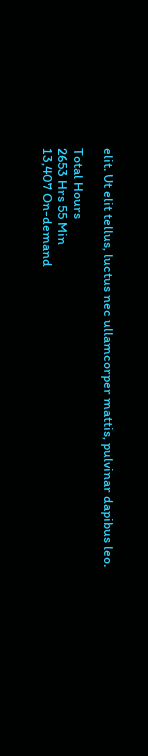elit. Ut elit tellus, luctus nec ullamcorper mattis, pulvinar dapibus leo.

Total Hours
2653 Hrs 55 Min
13,407 On-demand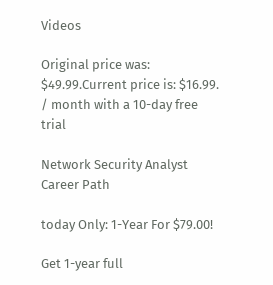Videos

Original price was: $49.99.Current price is: $16.99. / month with a 10-day free trial

Network Security Analyst Career Path

today Only: 1-Year For $79.00!

Get 1-year full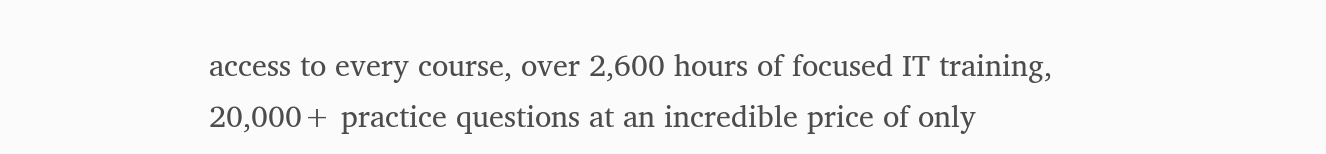access to every course, over 2,600 hours of focused IT training, 20,000+ practice questions at an incredible price of only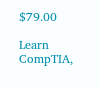$79.00

Learn CompTIA,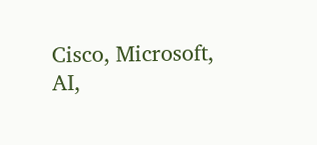Cisco, Microsoft, AI,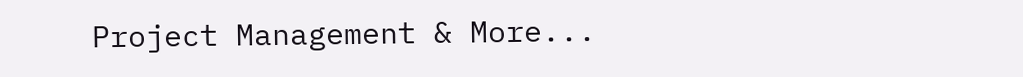Project Management & More...